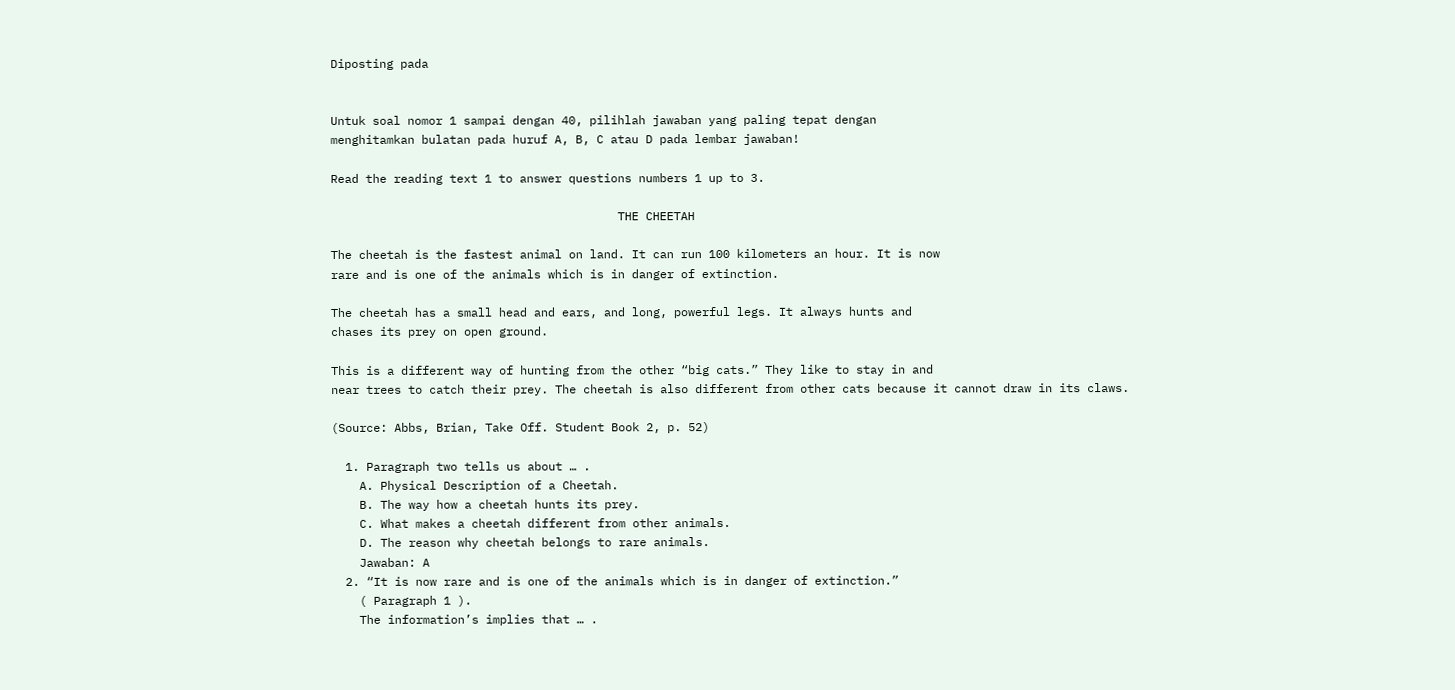Diposting pada


Untuk soal nomor 1 sampai dengan 40, pilihlah jawaban yang paling tepat dengan
menghitamkan bulatan pada huruf A, B, C atau D pada lembar jawaban!

Read the reading text 1 to answer questions numbers 1 up to 3.

                                         THE CHEETAH

The cheetah is the fastest animal on land. It can run 100 kilometers an hour. It is now
rare and is one of the animals which is in danger of extinction.

The cheetah has a small head and ears, and long, powerful legs. It always hunts and
chases its prey on open ground.

This is a different way of hunting from the other “big cats.” They like to stay in and
near trees to catch their prey. The cheetah is also different from other cats because it cannot draw in its claws.

(Source: Abbs, Brian, Take Off. Student Book 2, p. 52)

  1. Paragraph two tells us about … .
    A. Physical Description of a Cheetah.
    B. The way how a cheetah hunts its prey.
    C. What makes a cheetah different from other animals.
    D. The reason why cheetah belongs to rare animals.
    Jawaban: A
  2. “It is now rare and is one of the animals which is in danger of extinction.”
    ( Paragraph 1 ).
    The information’s implies that … .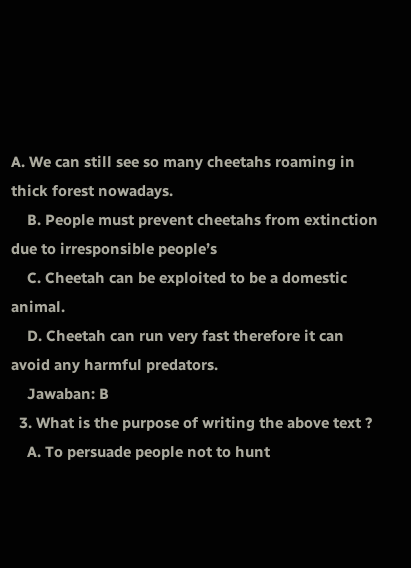A. We can still see so many cheetahs roaming in thick forest nowadays.
    B. People must prevent cheetahs from extinction due to irresponsible people’s
    C. Cheetah can be exploited to be a domestic animal.
    D. Cheetah can run very fast therefore it can avoid any harmful predators.
    Jawaban: B
  3. What is the purpose of writing the above text ?
    A. To persuade people not to hunt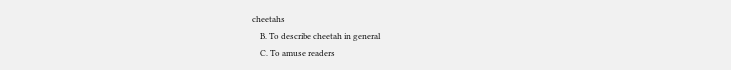cheetahs
    B. To describe cheetah in general
    C. To amuse readers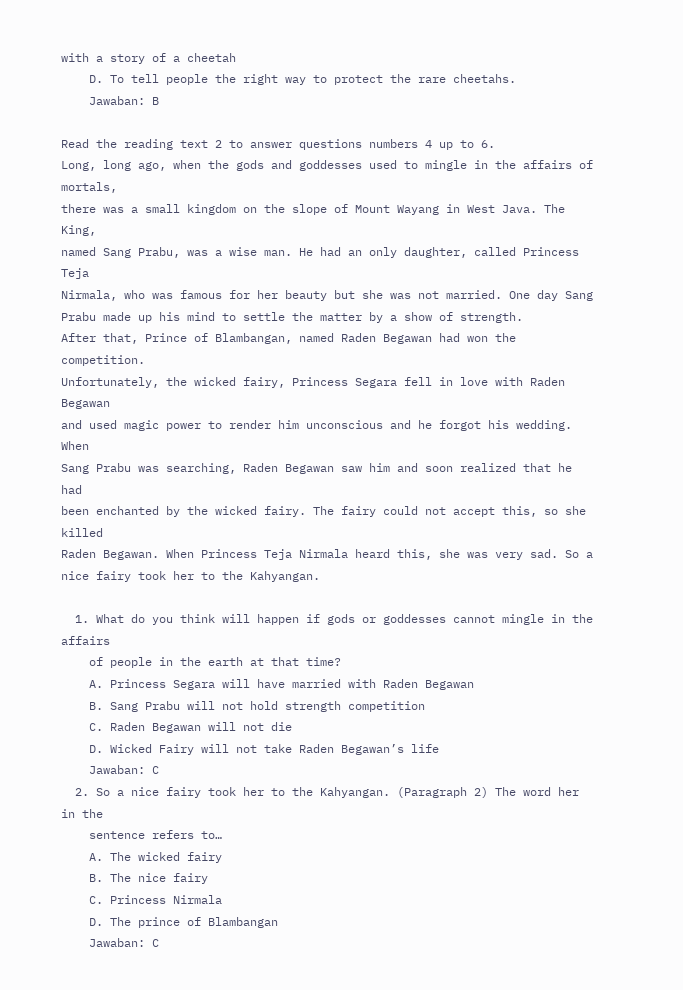with a story of a cheetah
    D. To tell people the right way to protect the rare cheetahs.
    Jawaban: B

Read the reading text 2 to answer questions numbers 4 up to 6.
Long, long ago, when the gods and goddesses used to mingle in the affairs of mortals,
there was a small kingdom on the slope of Mount Wayang in West Java. The King,
named Sang Prabu, was a wise man. He had an only daughter, called Princess Teja
Nirmala, who was famous for her beauty but she was not married. One day Sang
Prabu made up his mind to settle the matter by a show of strength.
After that, Prince of Blambangan, named Raden Begawan had won the competition.
Unfortunately, the wicked fairy, Princess Segara fell in love with Raden Begawan
and used magic power to render him unconscious and he forgot his wedding. When
Sang Prabu was searching, Raden Begawan saw him and soon realized that he had
been enchanted by the wicked fairy. The fairy could not accept this, so she killed
Raden Begawan. When Princess Teja Nirmala heard this, she was very sad. So a
nice fairy took her to the Kahyangan.

  1. What do you think will happen if gods or goddesses cannot mingle in the affairs
    of people in the earth at that time?
    A. Princess Segara will have married with Raden Begawan
    B. Sang Prabu will not hold strength competition
    C. Raden Begawan will not die
    D. Wicked Fairy will not take Raden Begawan’s life
    Jawaban: C
  2. So a nice fairy took her to the Kahyangan. (Paragraph 2) The word her in the
    sentence refers to…
    A. The wicked fairy
    B. The nice fairy
    C. Princess Nirmala
    D. The prince of Blambangan
    Jawaban: C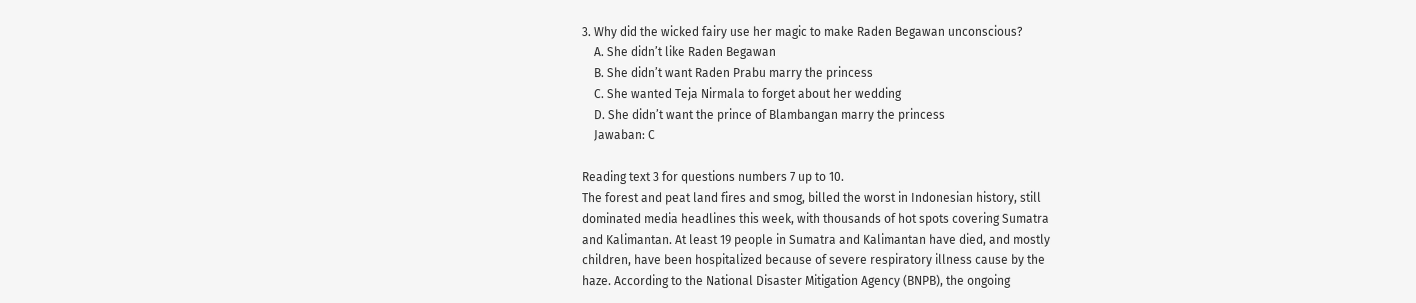3. Why did the wicked fairy use her magic to make Raden Begawan unconscious?
    A. She didn’t like Raden Begawan
    B. She didn’t want Raden Prabu marry the princess
    C. She wanted Teja Nirmala to forget about her wedding
    D. She didn’t want the prince of Blambangan marry the princess
    Jawaban: C

Reading text 3 for questions numbers 7 up to 10.
The forest and peat land fires and smog, billed the worst in Indonesian history, still
dominated media headlines this week, with thousands of hot spots covering Sumatra
and Kalimantan. At least 19 people in Sumatra and Kalimantan have died, and mostly
children, have been hospitalized because of severe respiratory illness cause by the
haze. According to the National Disaster Mitigation Agency (BNPB), the ongoing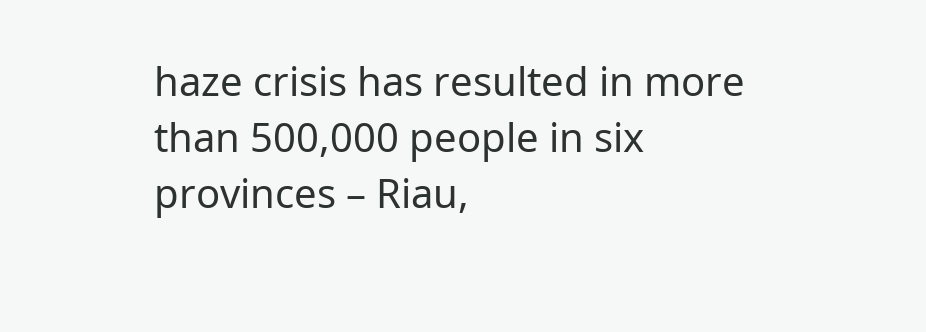haze crisis has resulted in more than 500,000 people in six provinces – Riau,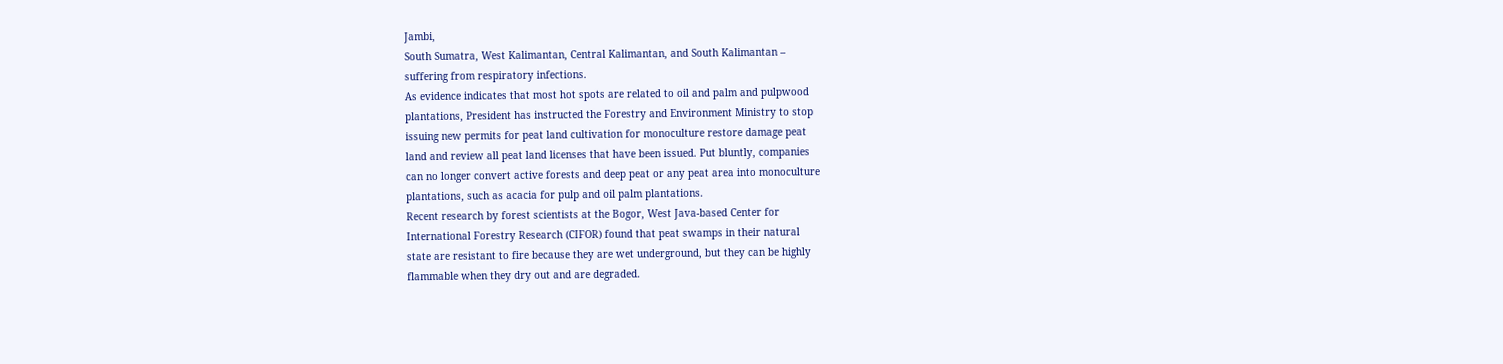Jambi,
South Sumatra, West Kalimantan, Central Kalimantan, and South Kalimantan –
suffering from respiratory infections.
As evidence indicates that most hot spots are related to oil and palm and pulpwood
plantations, President has instructed the Forestry and Environment Ministry to stop
issuing new permits for peat land cultivation for monoculture restore damage peat
land and review all peat land licenses that have been issued. Put bluntly, companies
can no longer convert active forests and deep peat or any peat area into monoculture
plantations, such as acacia for pulp and oil palm plantations.
Recent research by forest scientists at the Bogor, West Java-based Center for
International Forestry Research (CIFOR) found that peat swamps in their natural
state are resistant to fire because they are wet underground, but they can be highly
flammable when they dry out and are degraded.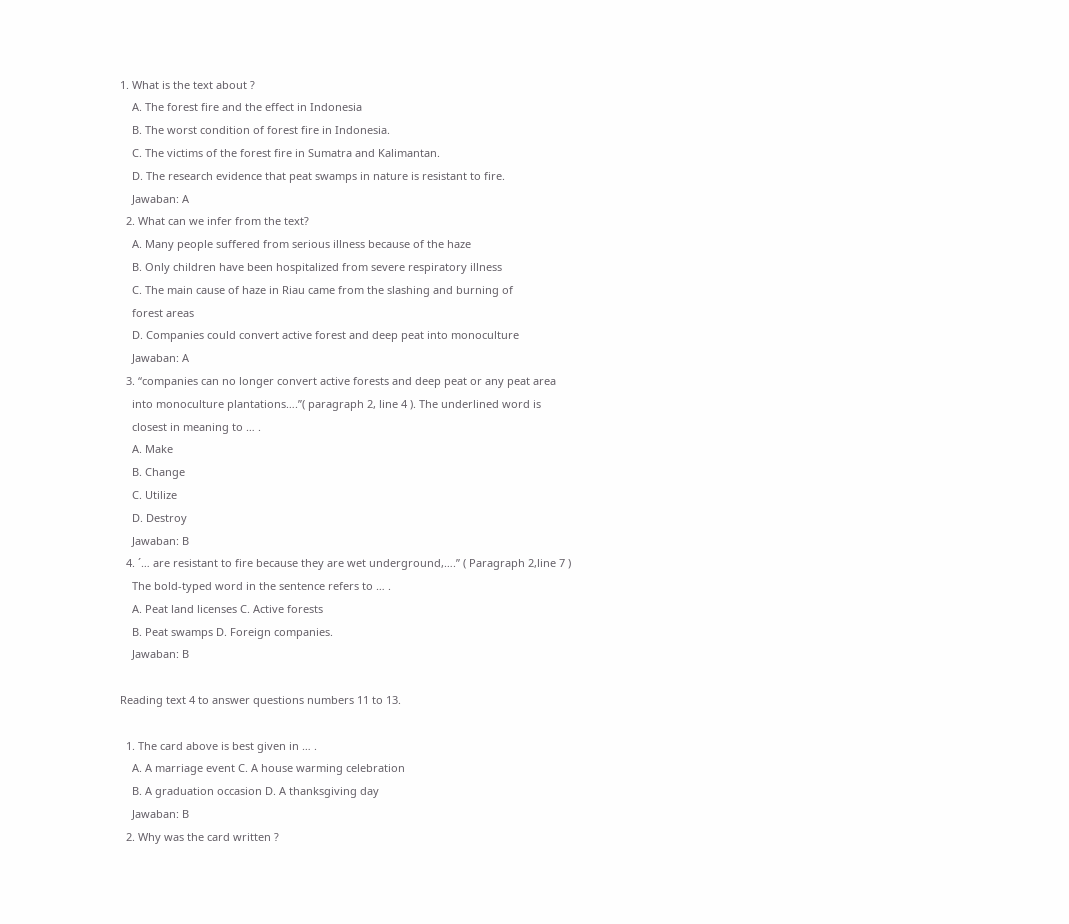1. What is the text about ?
    A. The forest fire and the effect in Indonesia
    B. The worst condition of forest fire in Indonesia.
    C. The victims of the forest fire in Sumatra and Kalimantan.
    D. The research evidence that peat swamps in nature is resistant to fire.
    Jawaban: A
  2. What can we infer from the text?
    A. Many people suffered from serious illness because of the haze
    B. Only children have been hospitalized from severe respiratory illness
    C. The main cause of haze in Riau came from the slashing and burning of
    forest areas
    D. Companies could convert active forest and deep peat into monoculture
    Jawaban: A
  3. “companies can no longer convert active forests and deep peat or any peat area
    into monoculture plantations….”( paragraph 2, line 4 ). The underlined word is
    closest in meaning to … .
    A. Make
    B. Change
    C. Utilize
    D. Destroy
    Jawaban: B
  4. ´… are resistant to fire because they are wet underground,….” ( Paragraph 2,line 7 )
    The bold-typed word in the sentence refers to … .
    A. Peat land licenses C. Active forests
    B. Peat swamps D. Foreign companies.
    Jawaban: B

Reading text 4 to answer questions numbers 11 to 13.

  1. The card above is best given in … .
    A. A marriage event C. A house warming celebration
    B. A graduation occasion D. A thanksgiving day
    Jawaban: B
  2. Why was the card written ?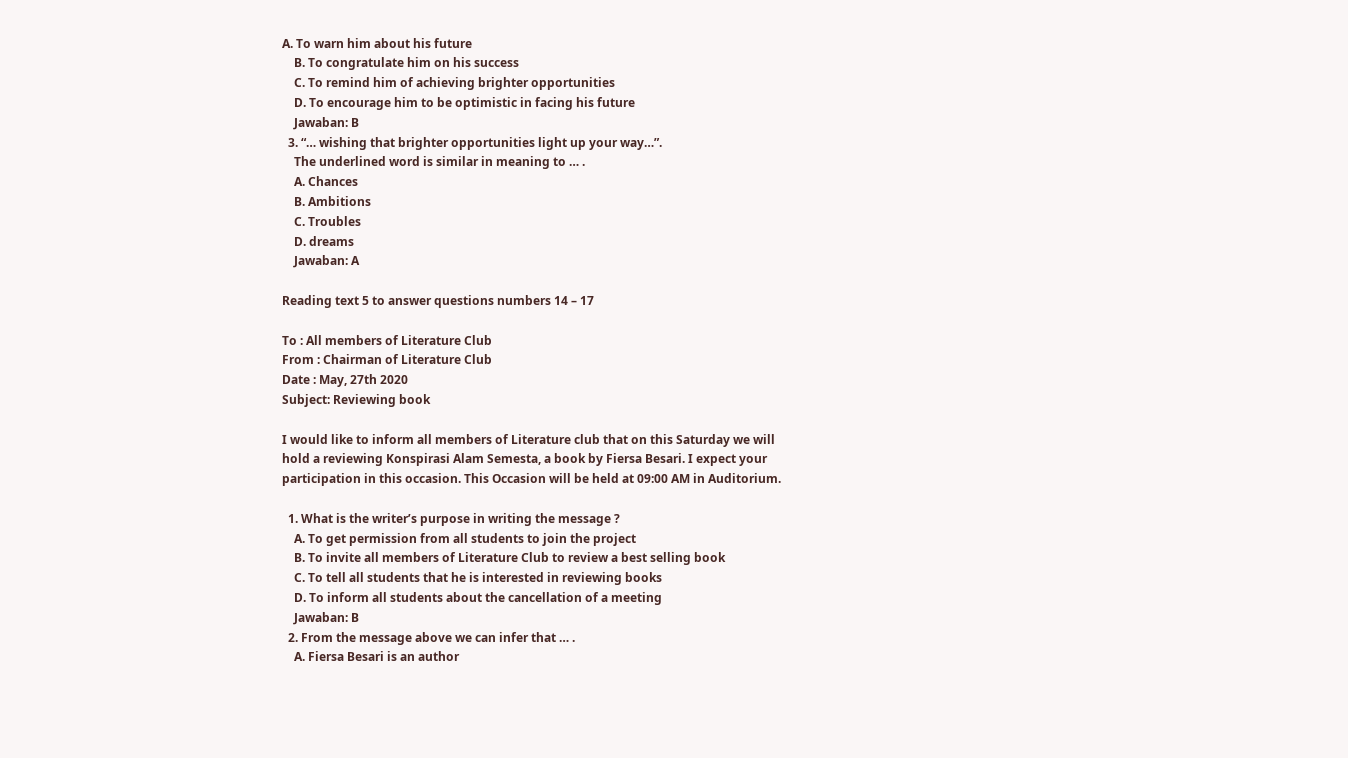A. To warn him about his future
    B. To congratulate him on his success
    C. To remind him of achieving brighter opportunities
    D. To encourage him to be optimistic in facing his future
    Jawaban: B
  3. “… wishing that brighter opportunities light up your way…”.
    The underlined word is similar in meaning to … .
    A. Chances
    B. Ambitions
    C. Troubles
    D. dreams
    Jawaban: A

Reading text 5 to answer questions numbers 14 – 17

To : All members of Literature Club
From : Chairman of Literature Club
Date : May, 27th 2020
Subject: Reviewing book

I would like to inform all members of Literature club that on this Saturday we will
hold a reviewing Konspirasi Alam Semesta, a book by Fiersa Besari. I expect your
participation in this occasion. This Occasion will be held at 09:00 AM in Auditorium.

  1. What is the writer’s purpose in writing the message ?
    A. To get permission from all students to join the project
    B. To invite all members of Literature Club to review a best selling book
    C. To tell all students that he is interested in reviewing books
    D. To inform all students about the cancellation of a meeting
    Jawaban: B
  2. From the message above we can infer that … .
    A. Fiersa Besari is an author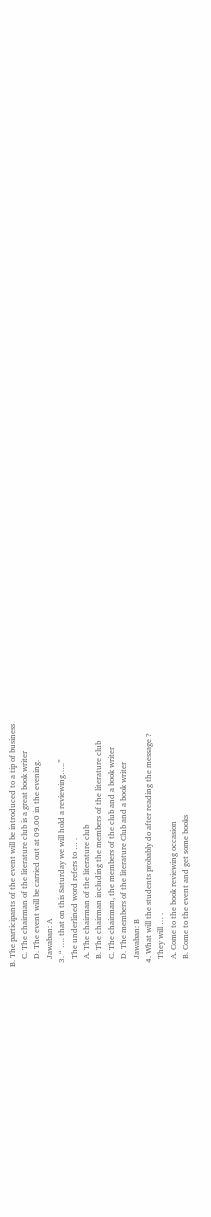B. The participants of the event will be introduced to a tip of business
    C. The chairman of the literature club is a great book writer
    D. The event will be carried out at 09.00 in the evening.
    Jawaban: A
  3. “ …. that on this Saturday we will hold a reviewing…..”
    The underlined word refers to … .
    A. The chairman of the literature club
    B. The chairman including the members of the literature club
    C. The chairman, the members of the club and a book writer
    D. The members of the literature Club and a book writer
    Jawaban: B
  4. What will the students probably do after reading the message ?
    They will … .
    A. Come to the book reviewing occasion
    B. Come to the event and get some books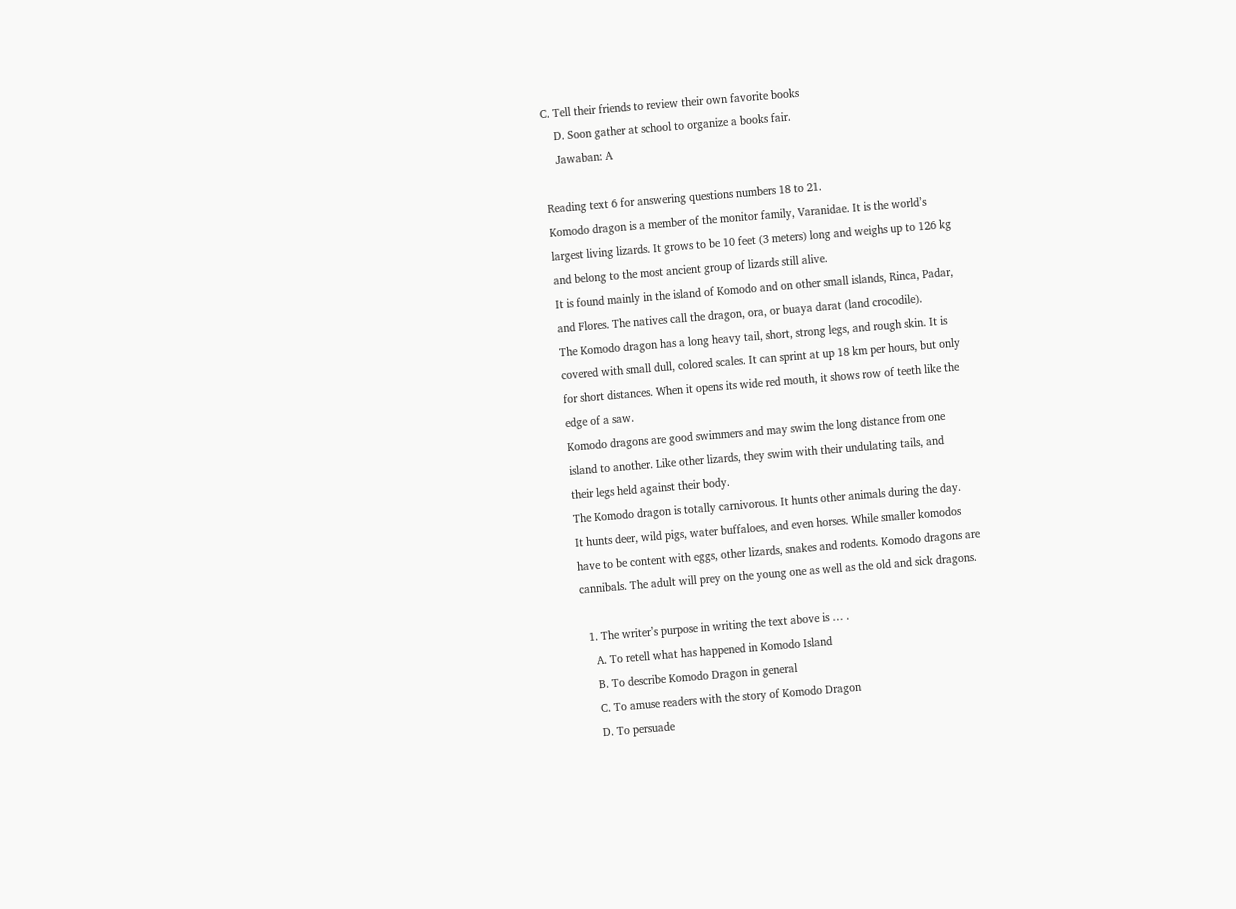C. Tell their friends to review their own favorite books
    D. Soon gather at school to organize a books fair.
    Jawaban: A

Reading text 6 for answering questions numbers 18 to 21.
Komodo dragon is a member of the monitor family, Varanidae. It is the world’s
largest living lizards. It grows to be 10 feet (3 meters) long and weighs up to 126 kg
and belong to the most ancient group of lizards still alive.
It is found mainly in the island of Komodo and on other small islands, Rinca, Padar,
and Flores. The natives call the dragon, ora, or buaya darat (land crocodile).
The Komodo dragon has a long heavy tail, short, strong legs, and rough skin. It is
covered with small dull, colored scales. It can sprint at up 18 km per hours, but only
for short distances. When it opens its wide red mouth, it shows row of teeth like the
edge of a saw.
Komodo dragons are good swimmers and may swim the long distance from one
island to another. Like other lizards, they swim with their undulating tails, and
their legs held against their body.
The Komodo dragon is totally carnivorous. It hunts other animals during the day.
It hunts deer, wild pigs, water buffaloes, and even horses. While smaller komodos
have to be content with eggs, other lizards, snakes and rodents. Komodo dragons are
cannibals. The adult will prey on the young one as well as the old and sick dragons.

  1. The writer’s purpose in writing the text above is … .
    A. To retell what has happened in Komodo Island
    B. To describe Komodo Dragon in general
    C. To amuse readers with the story of Komodo Dragon
    D. To persuade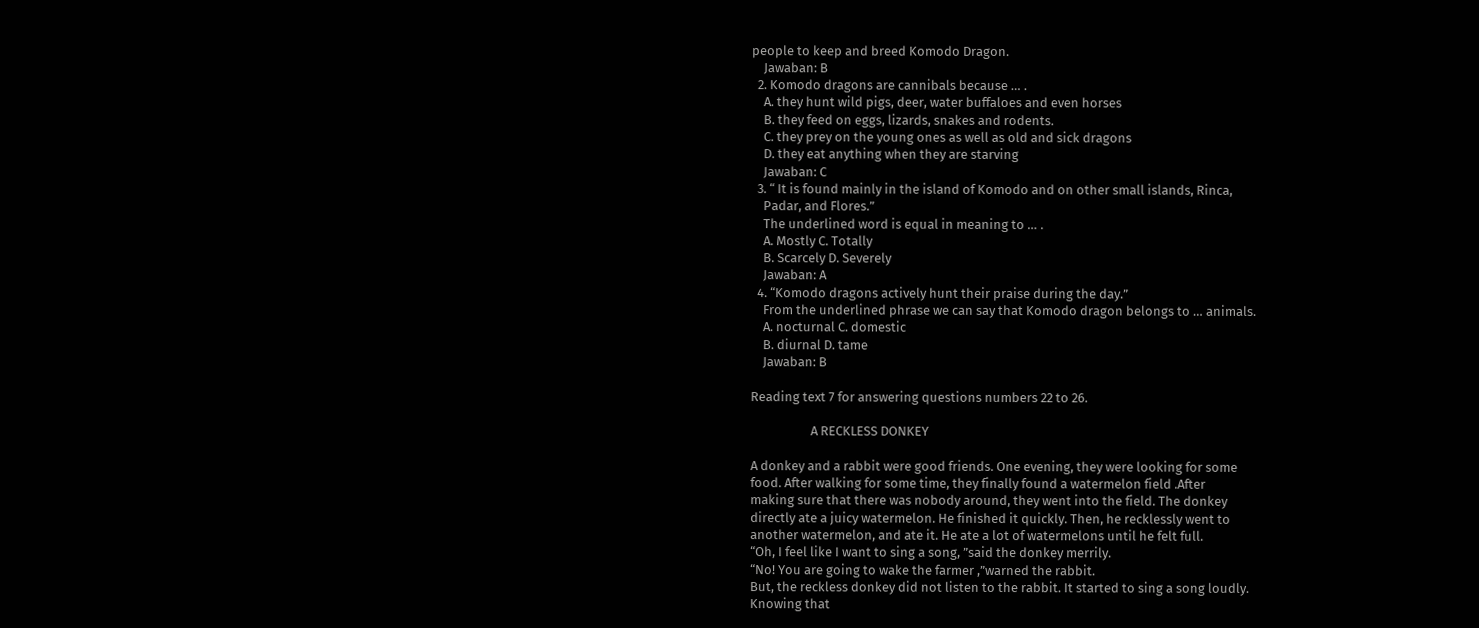people to keep and breed Komodo Dragon.
    Jawaban: B
  2. Komodo dragons are cannibals because … .
    A. they hunt wild pigs, deer, water buffaloes and even horses
    B. they feed on eggs, lizards, snakes and rodents.
    C. they prey on the young ones as well as old and sick dragons
    D. they eat anything when they are starving
    Jawaban: C
  3. “ It is found mainly in the island of Komodo and on other small islands, Rinca,
    Padar, and Flores.”
    The underlined word is equal in meaning to … .
    A. Mostly C. Totally
    B. Scarcely D. Severely
    Jawaban: A
  4. “Komodo dragons actively hunt their praise during the day.”
    From the underlined phrase we can say that Komodo dragon belongs to … animals.
    A. nocturnal C. domestic
    B. diurnal D. tame
    Jawaban: B

Reading text 7 for answering questions numbers 22 to 26.

                    A RECKLESS DONKEY

A donkey and a rabbit were good friends. One evening, they were looking for some
food. After walking for some time, they finally found a watermelon field .After
making sure that there was nobody around, they went into the field. The donkey
directly ate a juicy watermelon. He finished it quickly. Then, he recklessly went to
another watermelon, and ate it. He ate a lot of watermelons until he felt full.
“Oh, I feel like I want to sing a song, ”said the donkey merrily.
“No! You are going to wake the farmer ,”warned the rabbit.
But, the reckless donkey did not listen to the rabbit. It started to sing a song loudly.
Knowing that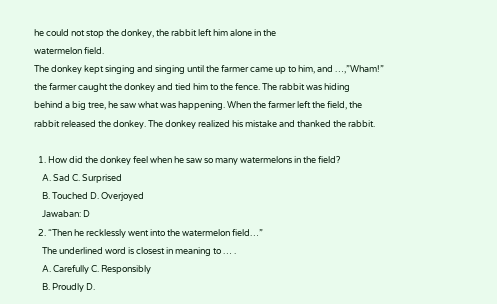he could not stop the donkey, the rabbit left him alone in the
watermelon field.
The donkey kept singing and singing until the farmer came up to him, and …,”Wham!”
the farmer caught the donkey and tied him to the fence. The rabbit was hiding
behind a big tree, he saw what was happening. When the farmer left the field, the
rabbit released the donkey. The donkey realized his mistake and thanked the rabbit.

  1. How did the donkey feel when he saw so many watermelons in the field?
    A. Sad C. Surprised
    B. Touched D. Overjoyed
    Jawaban: D
  2. “Then he recklessly went into the watermelon field…”
    The underlined word is closest in meaning to … .
    A. Carefully C. Responsibly
    B. Proudly D.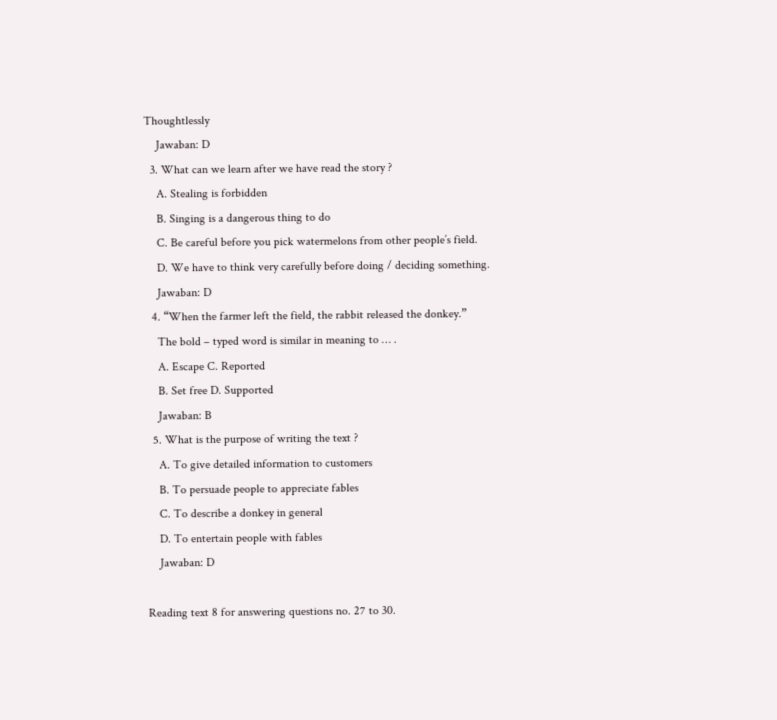Thoughtlessly
    Jawaban: D
  3. What can we learn after we have read the story ?
    A. Stealing is forbidden
    B. Singing is a dangerous thing to do
    C. Be careful before you pick watermelons from other people’s field.
    D. We have to think very carefully before doing / deciding something.
    Jawaban: D
  4. “When the farmer left the field, the rabbit released the donkey.”
    The bold – typed word is similar in meaning to … .
    A. Escape C. Reported
    B. Set free D. Supported
    Jawaban: B
  5. What is the purpose of writing the text ?
    A. To give detailed information to customers
    B. To persuade people to appreciate fables
    C. To describe a donkey in general
    D. To entertain people with fables
    Jawaban: D

Reading text 8 for answering questions no. 27 to 30.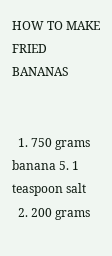HOW TO MAKE FRIED BANANAS


  1. 750 grams banana 5. 1 teaspoon salt
  2. 200 grams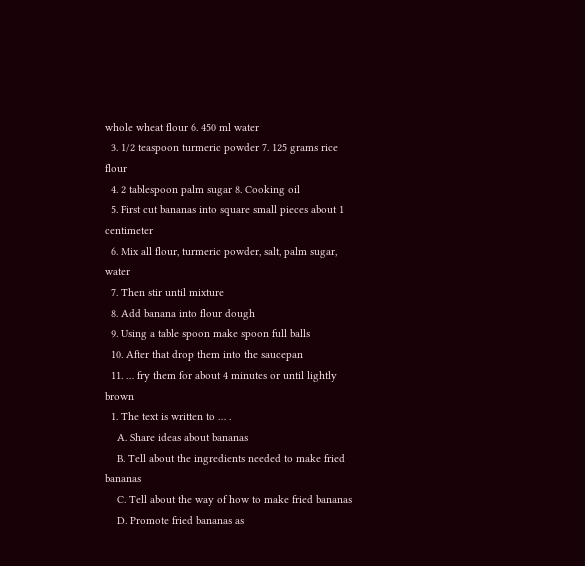whole wheat flour 6. 450 ml water
  3. 1/2 teaspoon turmeric powder 7. 125 grams rice flour
  4. 2 tablespoon palm sugar 8. Cooking oil
  5. First cut bananas into square small pieces about 1 centimeter
  6. Mix all flour, turmeric powder, salt, palm sugar, water
  7. Then stir until mixture
  8. Add banana into flour dough
  9. Using a table spoon make spoon full balls
  10. After that drop them into the saucepan
  11. … fry them for about 4 minutes or until lightly brown
  1. The text is written to … .
    A. Share ideas about bananas
    B. Tell about the ingredients needed to make fried bananas
    C. Tell about the way of how to make fried bananas
    D. Promote fried bananas as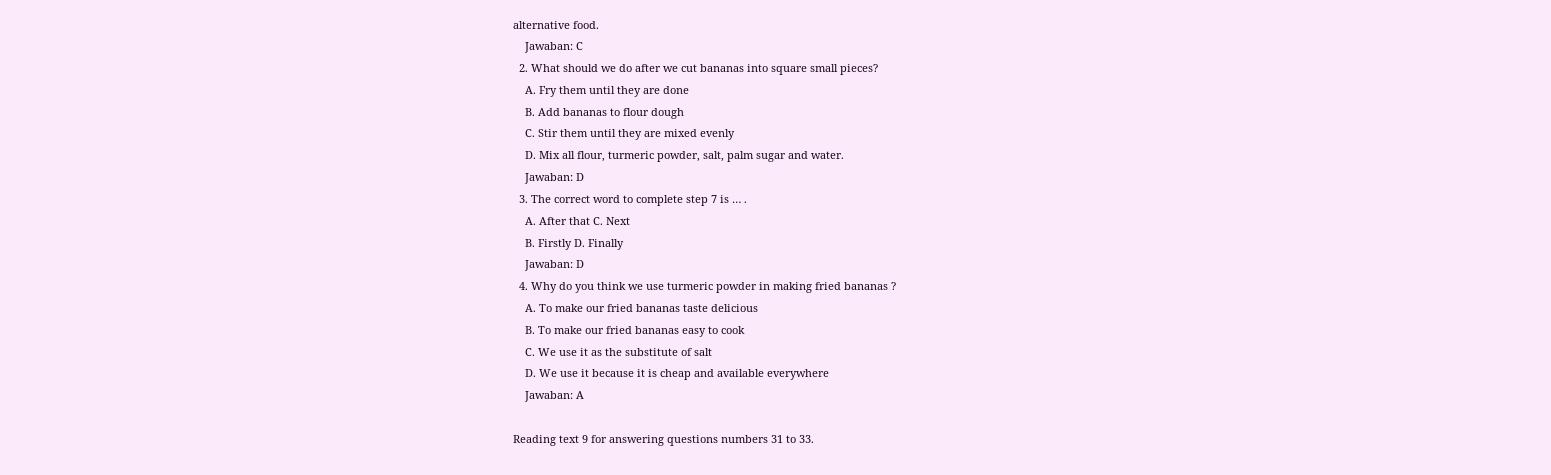alternative food.
    Jawaban: C
  2. What should we do after we cut bananas into square small pieces?
    A. Fry them until they are done
    B. Add bananas to flour dough
    C. Stir them until they are mixed evenly
    D. Mix all flour, turmeric powder, salt, palm sugar and water.
    Jawaban: D
  3. The correct word to complete step 7 is … .
    A. After that C. Next
    B. Firstly D. Finally
    Jawaban: D
  4. Why do you think we use turmeric powder in making fried bananas ?
    A. To make our fried bananas taste delicious
    B. To make our fried bananas easy to cook
    C. We use it as the substitute of salt
    D. We use it because it is cheap and available everywhere
    Jawaban: A

Reading text 9 for answering questions numbers 31 to 33.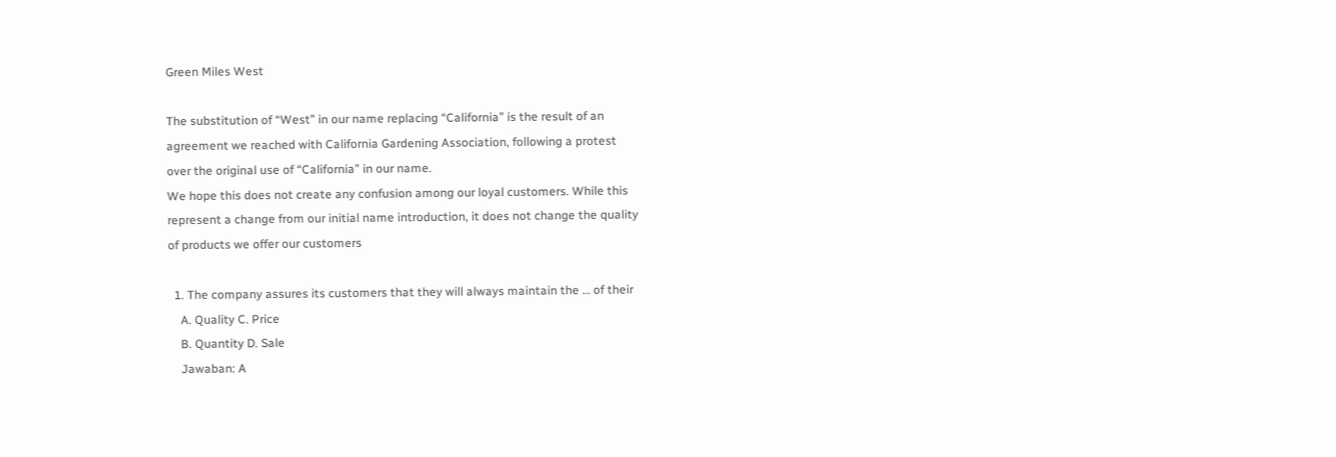Green Miles West

The substitution of “West” in our name replacing “California” is the result of an
agreement we reached with California Gardening Association, following a protest
over the original use of “California” in our name.
We hope this does not create any confusion among our loyal customers. While this
represent a change from our initial name introduction, it does not change the quality
of products we offer our customers

  1. The company assures its customers that they will always maintain the … of their
    A. Quality C. Price
    B. Quantity D. Sale
    Jawaban: A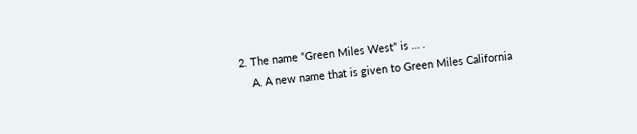2. The name “Green Miles West” is … .
    A. A new name that is given to Green Miles California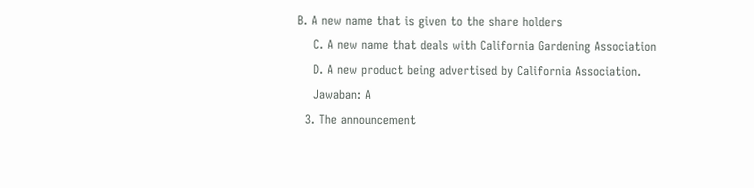B. A new name that is given to the share holders
    C. A new name that deals with California Gardening Association
    D. A new product being advertised by California Association.
    Jawaban: A
  3. The announcement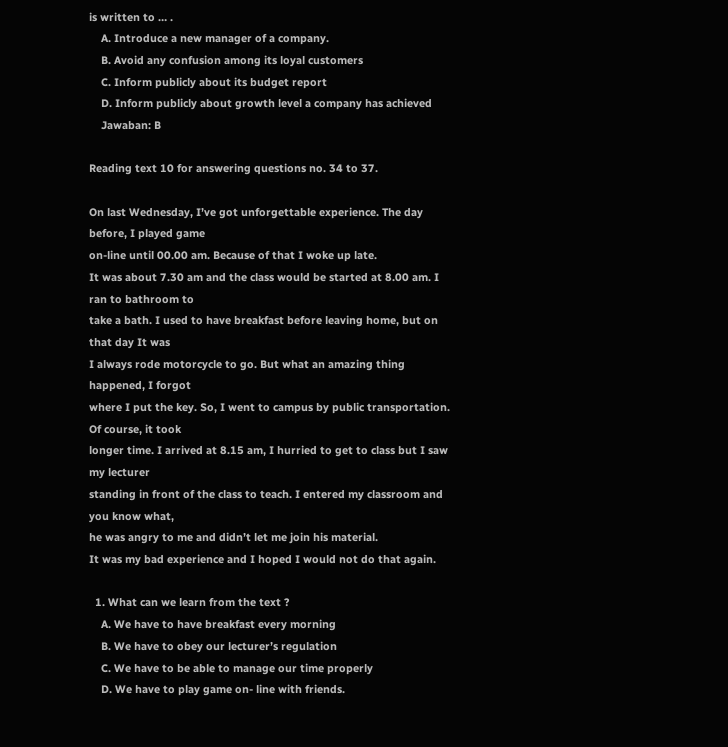is written to … .
    A. Introduce a new manager of a company.
    B. Avoid any confusion among its loyal customers
    C. Inform publicly about its budget report
    D. Inform publicly about growth level a company has achieved
    Jawaban: B

Reading text 10 for answering questions no. 34 to 37.

On last Wednesday, I’ve got unforgettable experience. The day before, I played game
on-line until 00.00 am. Because of that I woke up late.
It was about 7.30 am and the class would be started at 8.00 am. I ran to bathroom to
take a bath. I used to have breakfast before leaving home, but on that day It was
I always rode motorcycle to go. But what an amazing thing happened, I forgot
where I put the key. So, I went to campus by public transportation. Of course, it took
longer time. I arrived at 8.15 am, I hurried to get to class but I saw my lecturer
standing in front of the class to teach. I entered my classroom and you know what,
he was angry to me and didn’t let me join his material.
It was my bad experience and I hoped I would not do that again.

  1. What can we learn from the text ?
    A. We have to have breakfast every morning
    B. We have to obey our lecturer’s regulation
    C. We have to be able to manage our time properly
    D. We have to play game on- line with friends.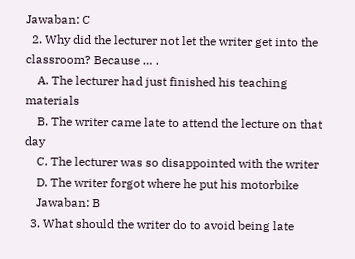Jawaban: C
  2. Why did the lecturer not let the writer get into the classroom? Because … .
    A. The lecturer had just finished his teaching materials
    B. The writer came late to attend the lecture on that day
    C. The lecturer was so disappointed with the writer
    D. The writer forgot where he put his motorbike
    Jawaban: B
  3. What should the writer do to avoid being late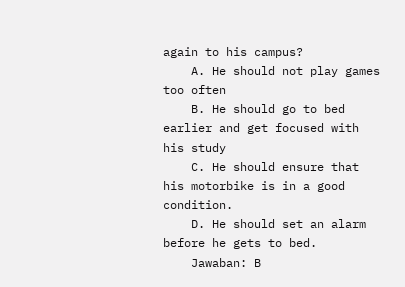again to his campus?
    A. He should not play games too often
    B. He should go to bed earlier and get focused with his study
    C. He should ensure that his motorbike is in a good condition.
    D. He should set an alarm before he gets to bed.
    Jawaban: B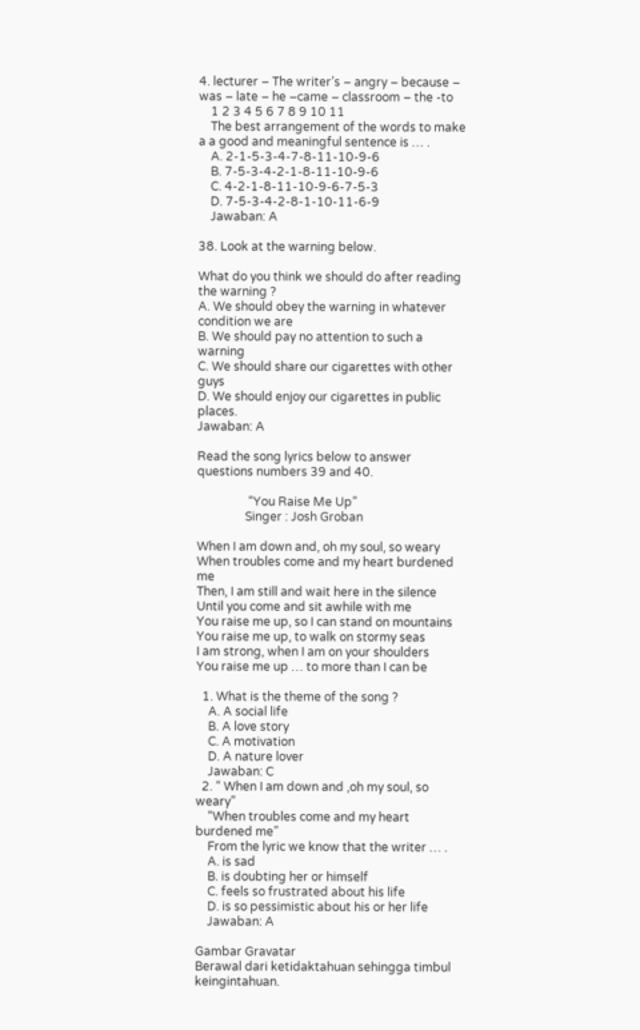4. lecturer – The writer’s – angry – because – was – late – he –came – classroom – the -to
    1 2 3 4 5 6 7 8 9 10 11
    The best arrangement of the words to make a a good and meaningful sentence is … .
    A. 2-1-5-3-4-7-8-11-10-9-6
    B. 7-5-3-4-2-1-8-11-10-9-6
    C. 4-2-1-8-11-10-9-6-7-5-3
    D. 7-5-3-4-2-8-1-10-11-6-9
    Jawaban: A

38. Look at the warning below.

What do you think we should do after reading the warning ?
A. We should obey the warning in whatever condition we are
B. We should pay no attention to such a warning
C. We should share our cigarettes with other guys
D. We should enjoy our cigarettes in public places.
Jawaban: A

Read the song lyrics below to answer questions numbers 39 and 40.

                 “You Raise Me Up”
                Singer : Josh Groban

When I am down and, oh my soul, so weary
When troubles come and my heart burdened me
Then, I am still and wait here in the silence
Until you come and sit awhile with me
You raise me up, so I can stand on mountains
You raise me up, to walk on stormy seas
I am strong, when I am on your shoulders
You raise me up … to more than I can be

  1. What is the theme of the song ?
    A. A social life
    B. A love story
    C. A motivation
    D. A nature lover
    Jawaban: C
  2. “ When I am down and ,oh my soul, so weary”
    “When troubles come and my heart burdened me”
    From the lyric we know that the writer … .
    A. is sad
    B. is doubting her or himself
    C. feels so frustrated about his life
    D. is so pessimistic about his or her life
    Jawaban: A

Gambar Gravatar
Berawal dari ketidaktahuan sehingga timbul keingintahuan.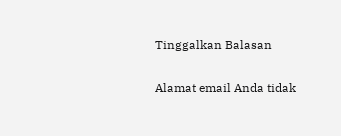Tinggalkan Balasan

Alamat email Anda tidak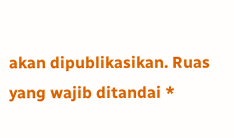akan dipublikasikan. Ruas yang wajib ditandai *